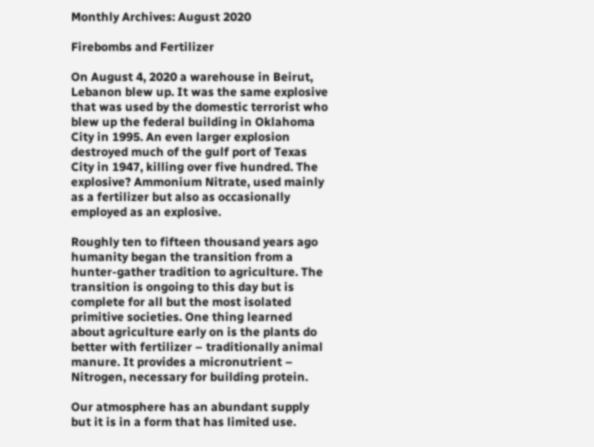Monthly Archives: August 2020

Firebombs and Fertilizer

On August 4, 2020 a warehouse in Beirut, Lebanon blew up. It was the same explosive that was used by the domestic terrorist who blew up the federal building in Oklahoma City in 1995. An even larger explosion destroyed much of the gulf port of Texas City in 1947, killing over five hundred. The explosive? Ammonium Nitrate, used mainly as a fertilizer but also as occasionally employed as an explosive.

Roughly ten to fifteen thousand years ago humanity began the transition from a hunter-gather tradition to agriculture. The transition is ongoing to this day but is complete for all but the most isolated primitive societies. One thing learned about agriculture early on is the plants do better with fertilizer – traditionally animal manure. It provides a micronutrient – Nitrogen, necessary for building protein.

Our atmosphere has an abundant supply but it is in a form that has limited use.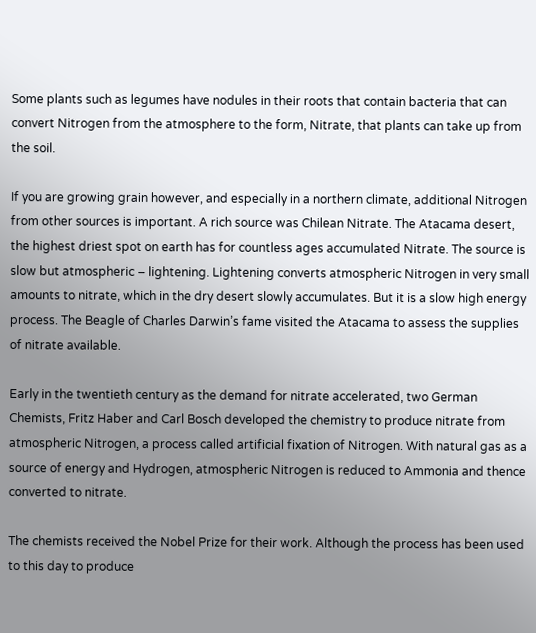Some plants such as legumes have nodules in their roots that contain bacteria that can convert Nitrogen from the atmosphere to the form, Nitrate, that plants can take up from the soil.

If you are growing grain however, and especially in a northern climate, additional Nitrogen from other sources is important. A rich source was Chilean Nitrate. The Atacama desert, the highest driest spot on earth has for countless ages accumulated Nitrate. The source is slow but atmospheric – lightening. Lightening converts atmospheric Nitrogen in very small amounts to nitrate, which in the dry desert slowly accumulates. But it is a slow high energy process. The Beagle of Charles Darwin’s fame visited the Atacama to assess the supplies of nitrate available.

Early in the twentieth century as the demand for nitrate accelerated, two German Chemists, Fritz Haber and Carl Bosch developed the chemistry to produce nitrate from atmospheric Nitrogen, a process called artificial fixation of Nitrogen. With natural gas as a source of energy and Hydrogen, atmospheric Nitrogen is reduced to Ammonia and thence converted to nitrate.

The chemists received the Nobel Prize for their work. Although the process has been used to this day to produce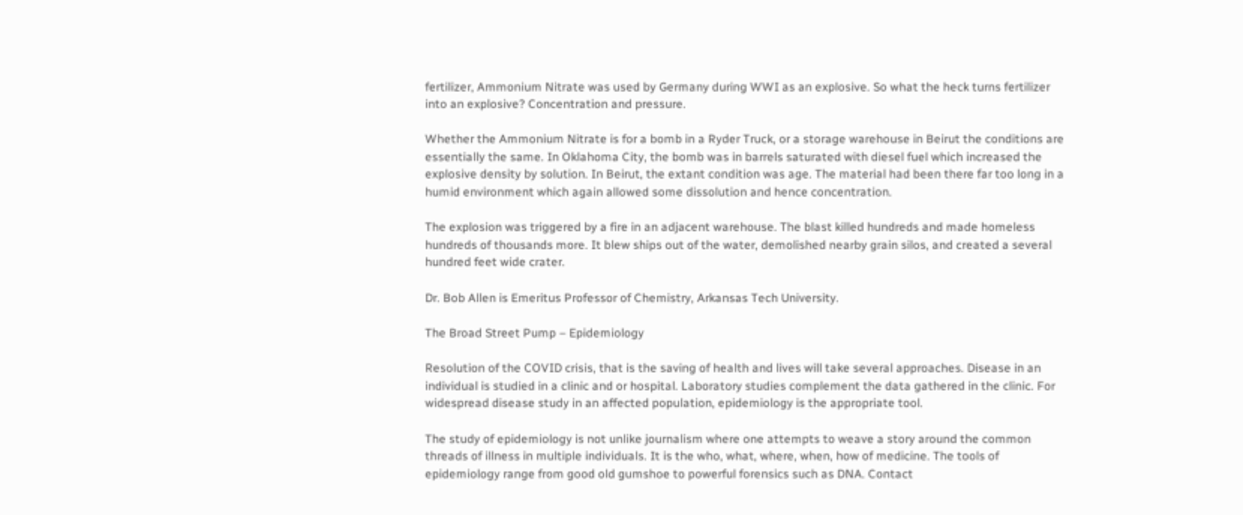fertilizer, Ammonium Nitrate was used by Germany during WWI as an explosive. So what the heck turns fertilizer into an explosive? Concentration and pressure.

Whether the Ammonium Nitrate is for a bomb in a Ryder Truck, or a storage warehouse in Beirut the conditions are essentially the same. In Oklahoma City, the bomb was in barrels saturated with diesel fuel which increased the explosive density by solution. In Beirut, the extant condition was age. The material had been there far too long in a humid environment which again allowed some dissolution and hence concentration.

The explosion was triggered by a fire in an adjacent warehouse. The blast killed hundreds and made homeless hundreds of thousands more. It blew ships out of the water, demolished nearby grain silos, and created a several hundred feet wide crater.

Dr. Bob Allen is Emeritus Professor of Chemistry, Arkansas Tech University.

The Broad Street Pump – Epidemiology

Resolution of the COVID crisis, that is the saving of health and lives will take several approaches. Disease in an individual is studied in a clinic and or hospital. Laboratory studies complement the data gathered in the clinic. For widespread disease study in an affected population, epidemiology is the appropriate tool.

The study of epidemiology is not unlike journalism where one attempts to weave a story around the common threads of illness in multiple individuals. It is the who, what, where, when, how of medicine. The tools of epidemiology range from good old gumshoe to powerful forensics such as DNA. Contact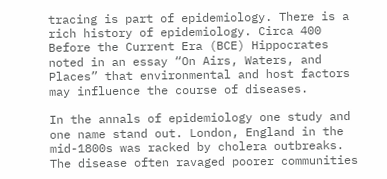tracing is part of epidemiology. There is a rich history of epidemiology. Circa 400 Before the Current Era (BCE) Hippocrates noted in an essay “On Airs, Waters, and Places” that environmental and host factors may influence the course of diseases.

In the annals of epidemiology one study and one name stand out. London, England in the mid-1800s was racked by cholera outbreaks. The disease often ravaged poorer communities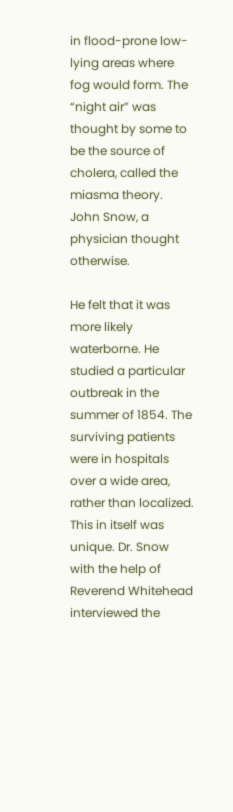in flood-prone low-lying areas where fog would form. The “night air” was thought by some to be the source of cholera, called the miasma theory. John Snow, a physician thought otherwise.

He felt that it was more likely waterborne. He studied a particular outbreak in the summer of 1854. The surviving patients were in hospitals over a wide area, rather than localized. This in itself was unique. Dr. Snow with the help of Reverend Whitehead interviewed the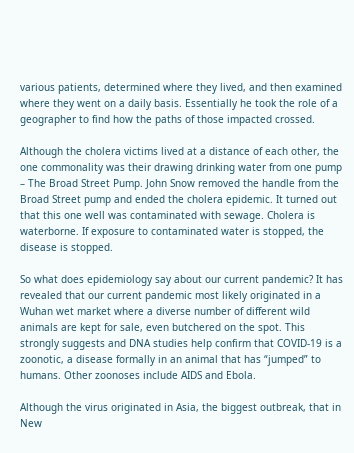various patients, determined where they lived, and then examined where they went on a daily basis. Essentially he took the role of a geographer to find how the paths of those impacted crossed.

Although the cholera victims lived at a distance of each other, the one commonality was their drawing drinking water from one pump – The Broad Street Pump. John Snow removed the handle from the Broad Street pump and ended the cholera epidemic. It turned out that this one well was contaminated with sewage. Cholera is waterborne. If exposure to contaminated water is stopped, the disease is stopped.

So what does epidemiology say about our current pandemic? It has revealed that our current pandemic most likely originated in a Wuhan wet market where a diverse number of different wild animals are kept for sale, even butchered on the spot. This strongly suggests and DNA studies help confirm that COVID-19 is a zoonotic, a disease formally in an animal that has “jumped” to humans. Other zoonoses include AIDS and Ebola.

Although the virus originated in Asia, the biggest outbreak, that in New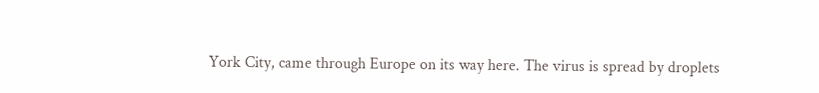York City, came through Europe on its way here. The virus is spread by droplets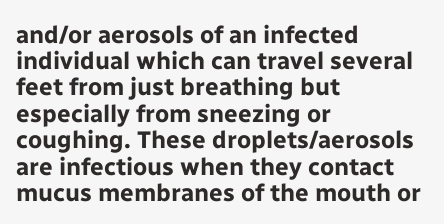and/or aerosols of an infected individual which can travel several feet from just breathing but especially from sneezing or coughing. These droplets/aerosols are infectious when they contact mucus membranes of the mouth or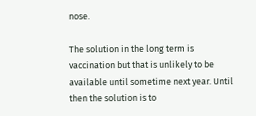nose.

The solution in the long term is vaccination but that is unlikely to be available until sometime next year. Until then the solution is to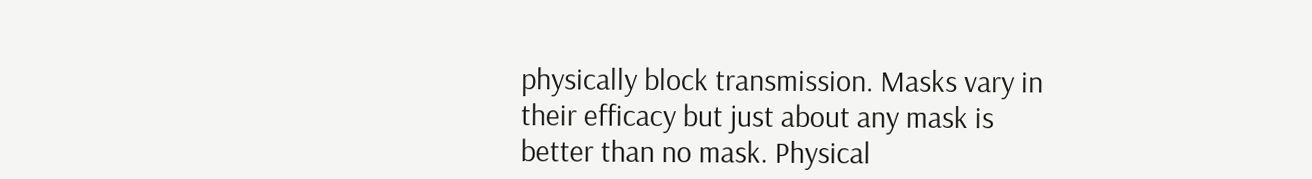physically block transmission. Masks vary in their efficacy but just about any mask is better than no mask. Physical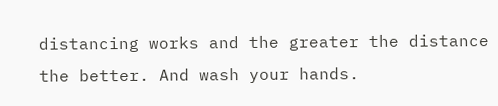distancing works and the greater the distance the better. And wash your hands.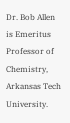Dr. Bob Allen is Emeritus Professor of Chemistry, Arkansas Tech University.